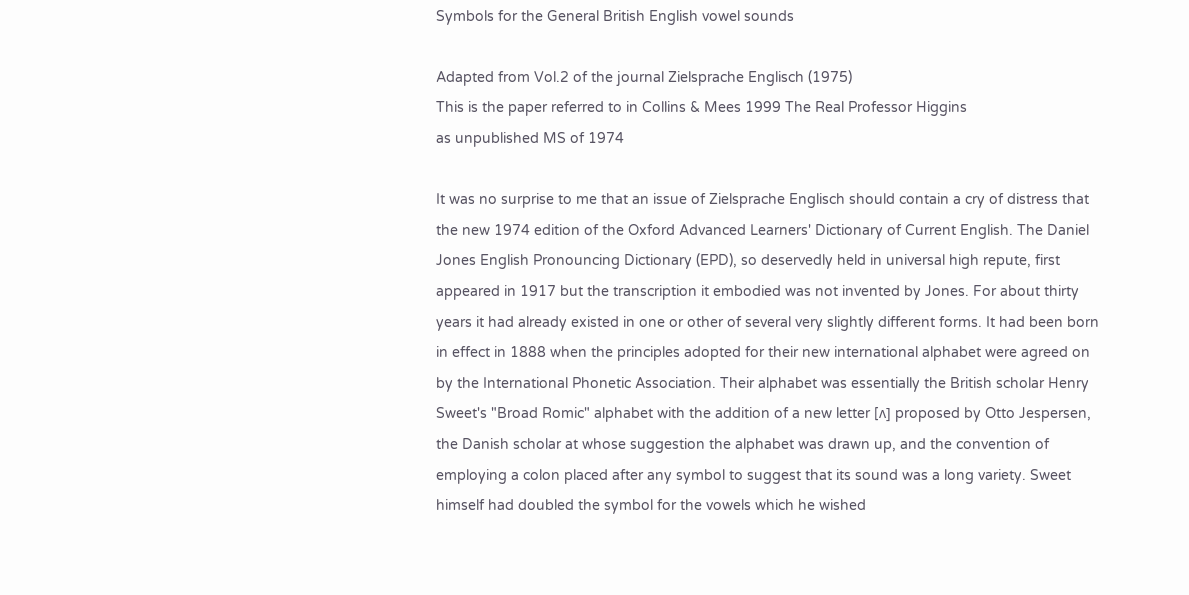Symbols for the General British English vowel sounds

Adapted from Vol.2 of the journal Zielsprache Englisch (1975)
This is the paper referred to in Collins & Mees 1999 The Real Professor Higgins
as unpublished MS of 1974

It was no surprise to me that an issue of Zielsprache Englisch should contain a cry of distress that the new 1974 edition of the Oxford Advanced Learners' Dictionary of Current English. The Daniel Jones English Pronouncing Dictionary (EPD), so deservedly held in universal high repute, first appeared in 1917 but the transcription it embodied was not invented by Jones. For about thirty years it had already existed in one or other of several very slightly different forms. It had been born in effect in 1888 when the principles adopted for their new international alphabet were agreed on by the International Phonetic Association. Their alphabet was essentially the British scholar Henry Sweet's "Broad Romic" alphabet with the addition of a new letter [ʌ] proposed by Otto Jespersen, the Danish scholar at whose suggestion the alphabet was drawn up, and the convention of employing a colon placed after any symbol to suggest that its sound was a long variety. Sweet himself had doubled the symbol for the vowels which he wished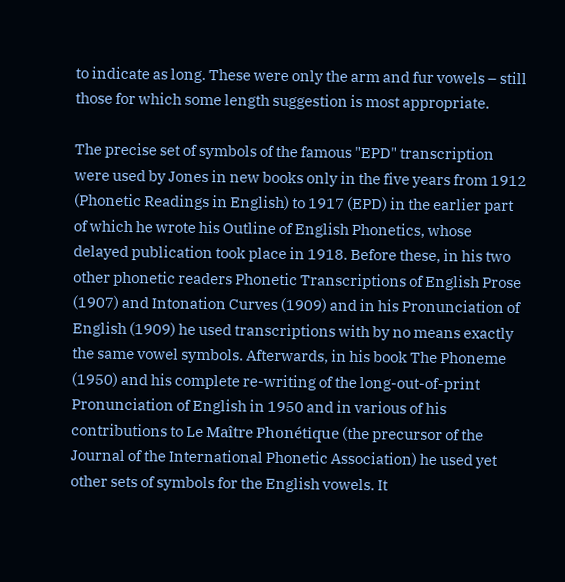to indicate as long. These were only the arm and fur vowels – still those for which some length suggestion is most appropriate.

The precise set of symbols of the famous "EPD" transcription were used by Jones in new books only in the five years from 1912 (Phonetic Readings in English) to 1917 (EPD) in the earlier part of which he wrote his Outline of English Phonetics, whose delayed publication took place in 1918. Before these, in his two other phonetic readers Phonetic Transcriptions of English Prose (1907) and Intonation Curves (1909) and in his Pronunciation of English (1909) he used transcriptions with by no means exactly the same vowel symbols. Afterwards, in his book The Phoneme (1950) and his complete re-writing of the long-out-of-print Pronunciation of English in 1950 and in various of his contributions to Le Maître Phonétique (the precursor of the Journal of the International Phonetic Association) he used yet other sets of symbols for the English vowels. It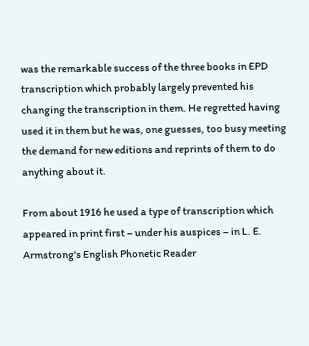was the remarkable success of the three books in EPD transcription which probably largely prevented his changing the transcription in them. He regretted having used it in them but he was, one guesses, too busy meeting the demand for new editions and reprints of them to do anything about it.

From about 1916 he used a type of transcription which appeared in print first – under his auspices – in L. E. Armstrong's English Phonetic Reader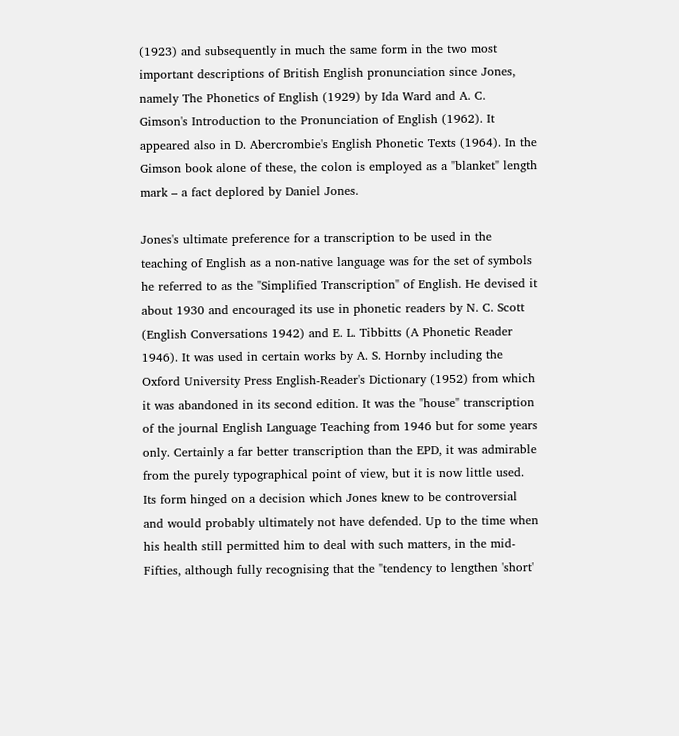(1923) and subsequently in much the same form in the two most important descriptions of British English pronunciation since Jones, namely The Phonetics of English (1929) by Ida Ward and A. C. Gimson's Introduction to the Pronunciation of English (1962). It appeared also in D. Abercrombie's English Phonetic Texts (1964). In the Gimson book alone of these, the colon is employed as a "blanket" length mark – a fact deplored by Daniel Jones.

Jones's ultimate preference for a transcription to be used in the teaching of English as a non-native language was for the set of symbols he referred to as the "Simplified Transcription" of English. He devised it about 1930 and encouraged its use in phonetic readers by N. C. Scott (English Conversations 1942) and E. L. Tibbitts (A Phonetic Reader 1946). It was used in certain works by A. S. Hornby including the Oxford University Press English-Reader's Dictionary (1952) from which it was abandoned in its second edition. It was the "house" transcription of the journal English Language Teaching from 1946 but for some years only. Certainly a far better transcription than the EPD, it was admirable from the purely typographical point of view, but it is now little used. Its form hinged on a decision which Jones knew to be controversial and would probably ultimately not have defended. Up to the time when his health still permitted him to deal with such matters, in the mid-Fifties, although fully recognising that the "tendency to lengthen 'short'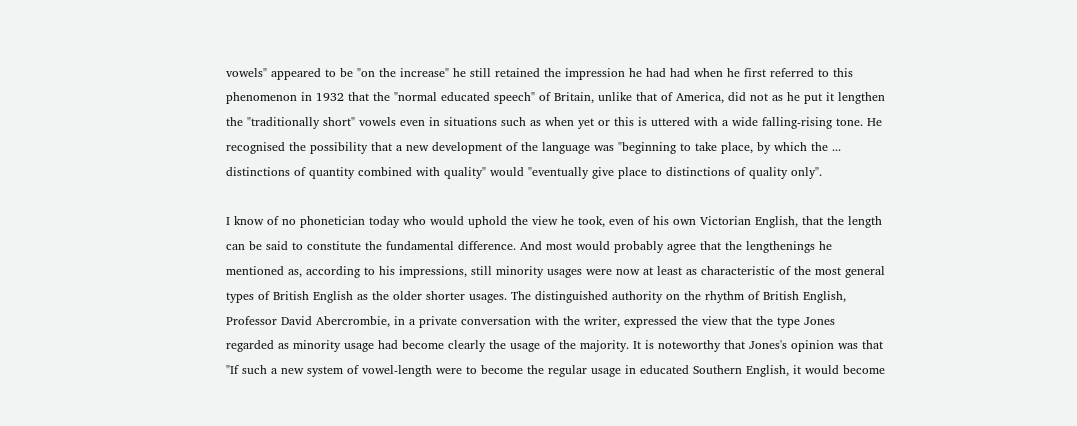vowels" appeared to be "on the increase" he still retained the impression he had had when he first referred to this phenomenon in 1932 that the "normal educated speech" of Britain, unlike that of America, did not as he put it lengthen the "traditionally short" vowels even in situations such as when yet or this is uttered with a wide falling-rising tone. He recognised the possibility that a new development of the language was "beginning to take place, by which the ... distinctions of quantity combined with quality" would "eventually give place to distinctions of quality only".

I know of no phonetician today who would uphold the view he took, even of his own Victorian English, that the length can be said to constitute the fundamental difference. And most would probably agree that the lengthenings he mentioned as, according to his impressions, still minority usages were now at least as characteristic of the most general types of British English as the older shorter usages. The distinguished authority on the rhythm of British English, Professor David Abercrombie, in a private conversation with the writer, expressed the view that the type Jones regarded as minority usage had become clearly the usage of the majority. It is noteworthy that Jones's opinion was that "If such a new system of vowel-length were to become the regular usage in educated Southern English, it would become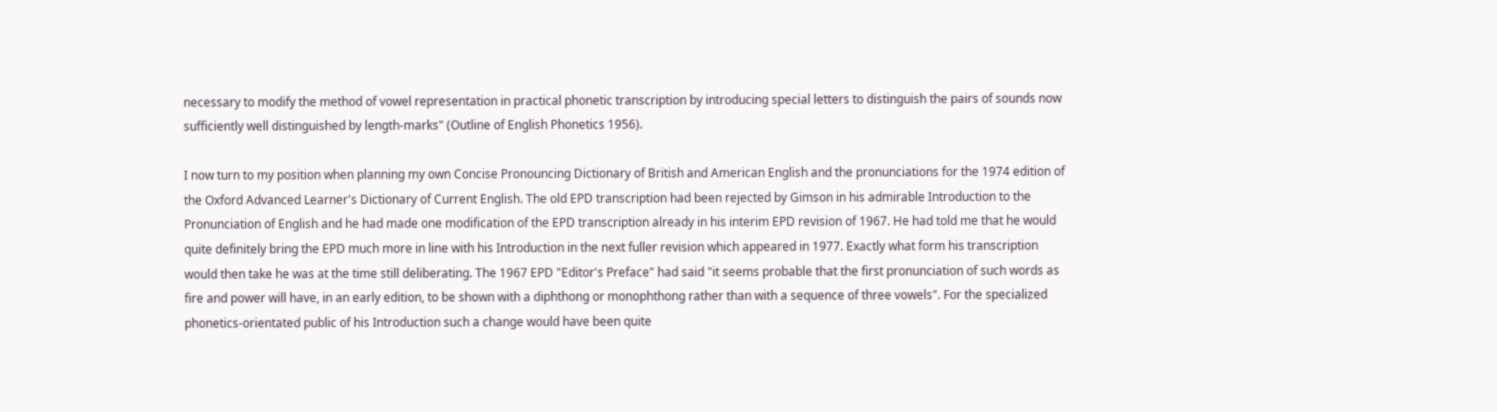necessary to modify the method of vowel representation in practical phonetic transcription by introducing special letters to distinguish the pairs of sounds now sufficiently well distinguished by length-marks" (Outline of English Phonetics 1956).

I now turn to my position when planning my own Concise Pronouncing Dictionary of British and American English and the pronunciations for the 1974 edition of the Oxford Advanced Learner's Dictionary of Current English. The old EPD transcription had been rejected by Gimson in his admirable Introduction to the Pronunciation of English and he had made one modification of the EPD transcription already in his interim EPD revision of 1967. He had told me that he would quite definitely bring the EPD much more in line with his Introduction in the next fuller revision which appeared in 1977. Exactly what form his transcription would then take he was at the time still deliberating. The 1967 EPD "Editor's Preface" had said "it seems probable that the first pronunciation of such words as fire and power will have, in an early edition, to be shown with a diphthong or monophthong rather than with a sequence of three vowels". For the specialized phonetics-orientated public of his Introduction such a change would have been quite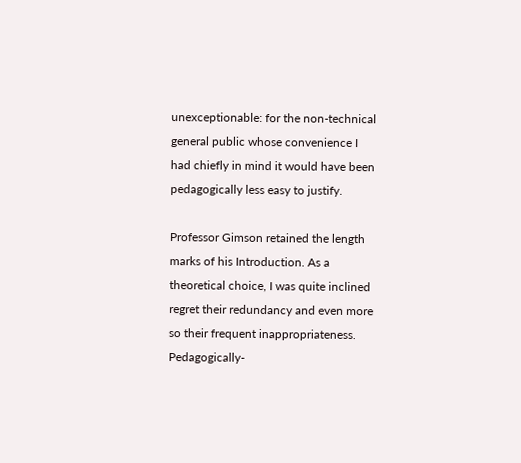unexceptionable: for the non-technical general public whose convenience I had chiefly in mind it would have been pedagogically less easy to justify.

Professor Gimson retained the length marks of his Introduction. As a theoretical choice, I was quite inclined regret their redundancy and even more so their frequent inappropriateness. Pedagogically-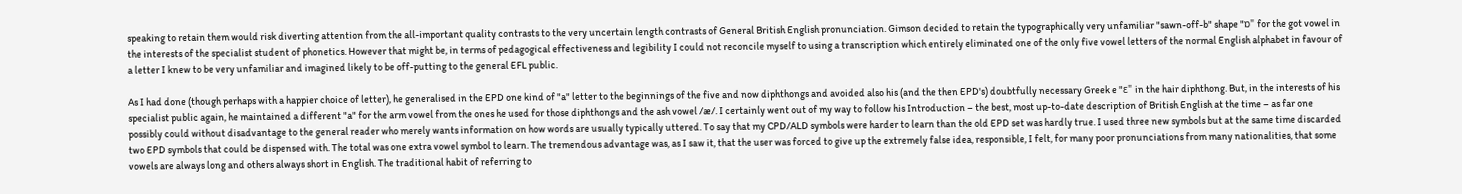speaking to retain them would risk diverting attention from the all-important quality contrasts to the very uncertain length contrasts of General British English pronunciation. Gimson decided to retain the typographically very unfamiliar "sawn-off-b" shape "ɒ" for the got vowel in the interests of the specialist student of phonetics. However that might be, in terms of pedagogical effectiveness and legibility I could not reconcile myself to using a transcription which entirely eliminated one of the only five vowel letters of the normal English alphabet in favour of a letter I knew to be very unfamiliar and imagined likely to be off-putting to the general EFL public.

As I had done (though perhaps with a happier choice of letter), he generalised in the EPD one kind of "a" letter to the beginnings of the five and now diphthongs and avoided also his (and the then EPD's) doubtfully necessary Greek e "ɛ" in the hair diphthong. But, in the interests of his specialist public again, he maintained a different "a" for the arm vowel from the ones he used for those diphthongs and the ash vowel /æ/. I certainly went out of my way to follow his Introduction – the best, most up-to-date description of British English at the time – as far one possibly could without disadvantage to the general reader who merely wants information on how words are usually typically uttered. To say that my CPD/ALD symbols were harder to learn than the old EPD set was hardly true. I used three new symbols but at the same time discarded two EPD symbols that could be dispensed with. The total was one extra vowel symbol to learn. The tremendous advantage was, as I saw it, that the user was forced to give up the extremely false idea, responsible, I felt, for many poor pronunciations from many nationalities, that some vowels are always long and others always short in English. The traditional habit of referring to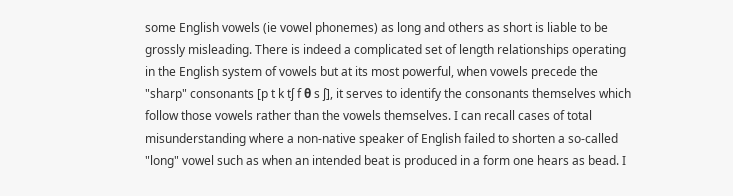some English vowels (ie vowel phonemes) as long and others as short is liable to be grossly misleading. There is indeed a complicated set of length relationships operating in the English system of vowels but at its most powerful, when vowels precede the "sharp" consonants [p t k tʃ f θ s ʃ], it serves to identify the consonants themselves which follow those vowels rather than the vowels themselves. I can recall cases of total misunderstanding where a non-native speaker of English failed to shorten a so-called "long" vowel such as when an intended beat is produced in a form one hears as bead. I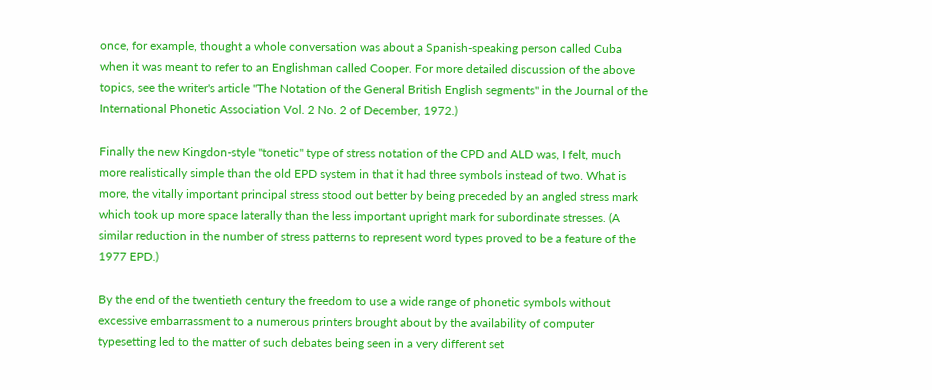once, for example, thought a whole conversation was about a Spanish-speaking person called Cuba when it was meant to refer to an Englishman called Cooper. For more detailed discussion of the above topics, see the writer's article "The Notation of the General British English segments" in the Journal of the International Phonetic Association Vol. 2 No. 2 of December, 1972.)

Finally the new Kingdon-style "tonetic" type of stress notation of the CPD and ALD was, I felt, much more realistically simple than the old EPD system in that it had three symbols instead of two. What is more, the vitally important principal stress stood out better by being preceded by an angled stress mark which took up more space laterally than the less important upright mark for subordinate stresses. (A similar reduction in the number of stress patterns to represent word types proved to be a feature of the 1977 EPD.)

By the end of the twentieth century the freedom to use a wide range of phonetic symbols without excessive embarrassment to a numerous printers brought about by the availability of computer typesetting led to the matter of such debates being seen in a very different set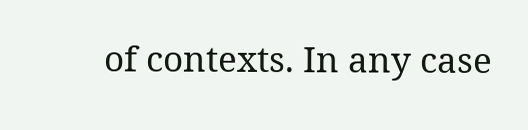of contexts. In any case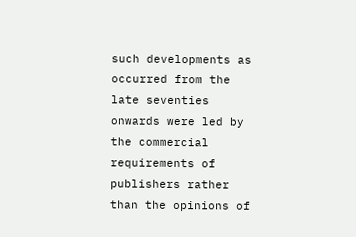such developments as occurred from the late seventies onwards were led by the commercial requirements of publishers rather than the opinions of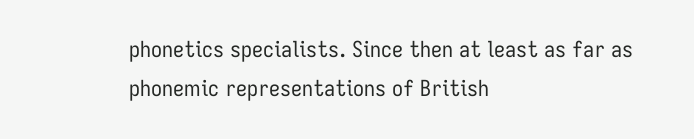phonetics specialists. Since then at least as far as phonemic representations of British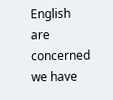English are concerned we have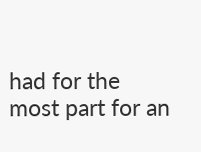had for the most part for an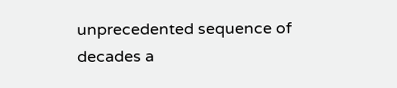unprecedented sequence of decades a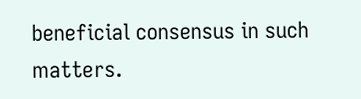beneficial consensus in such matters.